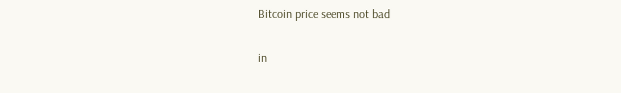Bitcoin price seems not bad

in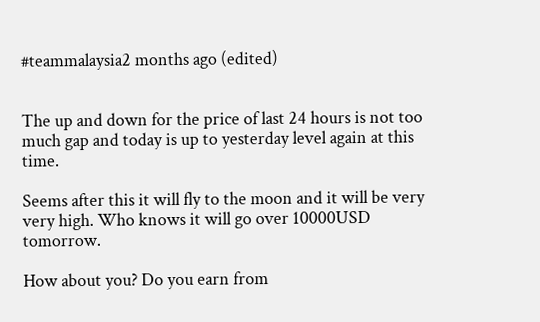#teammalaysia2 months ago (edited)


The up and down for the price of last 24 hours is not too much gap and today is up to yesterday level again at this time.

Seems after this it will fly to the moon and it will be very very high. Who knows it will go over 10000USD tomorrow.

How about you? Do you earn from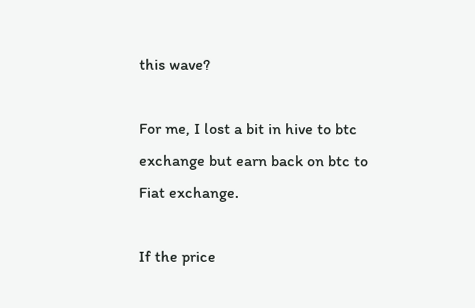this wave?

For me, I lost a bit in hive to btc exchange but earn back on btc to Fiat exchange.

If the price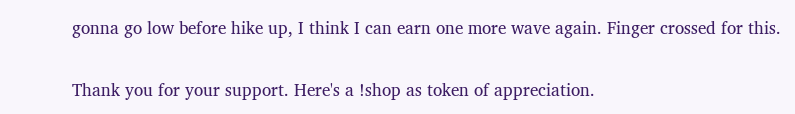gonna go low before hike up, I think I can earn one more wave again. Finger crossed for this.


Thank you for your support. Here's a !shop as token of appreciation.